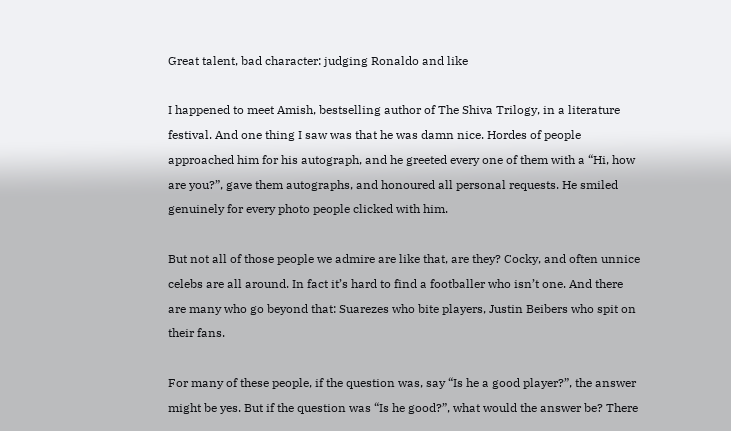Great talent, bad character: judging Ronaldo and like

I happened to meet Amish, bestselling author of The Shiva Trilogy, in a literature festival. And one thing I saw was that he was damn nice. Hordes of people approached him for his autograph, and he greeted every one of them with a “Hi, how are you?”, gave them autographs, and honoured all personal requests. He smiled genuinely for every photo people clicked with him.

But not all of those people we admire are like that, are they? Cocky, and often unnice celebs are all around. In fact it’s hard to find a footballer who isn’t one. And there are many who go beyond that: Suarezes who bite players, Justin Beibers who spit on their fans.

For many of these people, if the question was, say “Is he a good player?”, the answer might be yes. But if the question was “Is he good?”, what would the answer be? There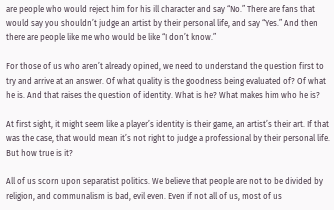are people who would reject him for his ill character and say “No.” There are fans that would say you shouldn’t judge an artist by their personal life, and say “Yes.” And then there are people like me who would be like “I don’t know.”

For those of us who aren’t already opined, we need to understand the question first to try and arrive at an answer. Of what quality is the goodness being evaluated of? Of what he is. And that raises the question of identity. What is he? What makes him who he is?

At first sight, it might seem like a player’s identity is their game, an artist’s their art. If that was the case, that would mean it’s not right to judge a professional by their personal life. But how true is it?

All of us scorn upon separatist politics. We believe that people are not to be divided by religion, and communalism is bad, evil even. Even if not all of us, most of us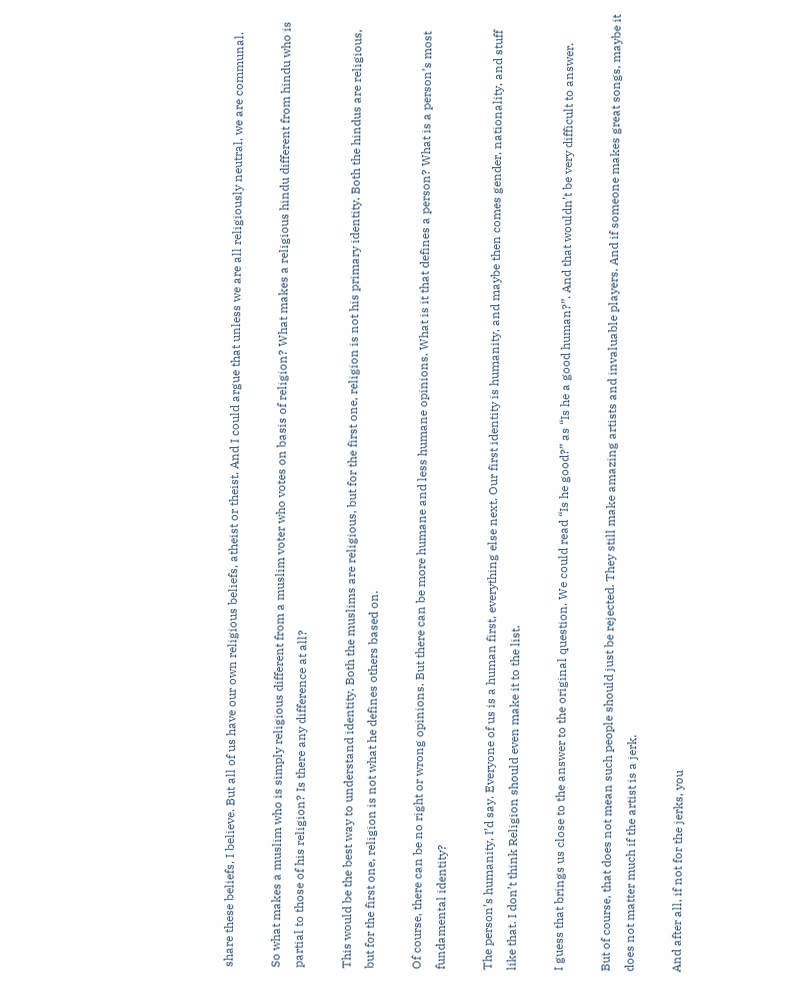share these beliefs, I believe. But all of us have our own religious beliefs, atheist or theist. And I could argue that unless we are all religiously neutral, we are communal.

So what makes a muslim who is simply religious different from a muslim voter who votes on basis of religion? What makes a religious hindu different from hindu who is partial to those of his religion? Is there any difference at all?

This would be the best way to understand identity. Both the muslims are religious, but for the first one, religion is not his primary identity. Both the hindus are religious, but for the first one, religion is not what he defines others based on.

Of course, there can be no right or wrong opinions. But there can be more humane and less humane opinions. What is it that defines a person? What is a person’s most fundamental identity?

The person’s humanity, I’d say. Everyone of us is a human first, everything else next. Our first identity is humanity, and maybe then comes gender, nationality, and stuff like that. I don’t think Religion should even make it to the list.

I guess that brings us close to the answer to the original question. We could read “Is he good?” as “Is he a good human?”. And that wouldn’t be very difficult to answer.

But of course, that does not mean such people should just be rejected. They still make amazing artists and invaluable players. And if someone makes great songs, maybe it does not matter much if the artist is a jerk.

And after all, if not for the jerks, you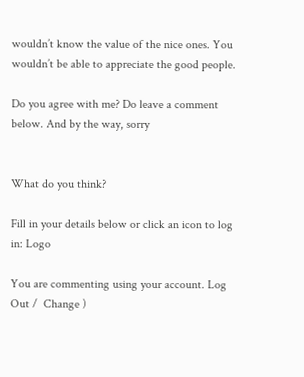wouldn’t know the value of the nice ones. You wouldn’t be able to appreciate the good people.

Do you agree with me? Do leave a comment below. And by the way, sorry


What do you think?

Fill in your details below or click an icon to log in: Logo

You are commenting using your account. Log Out /  Change )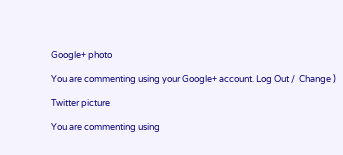Google+ photo

You are commenting using your Google+ account. Log Out /  Change )

Twitter picture

You are commenting using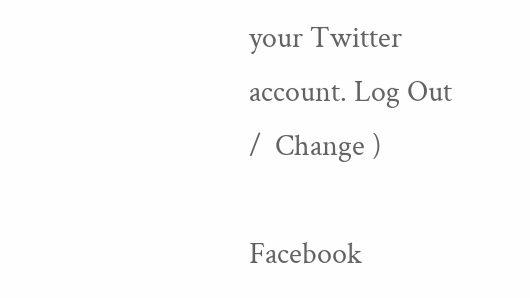your Twitter account. Log Out /  Change )

Facebook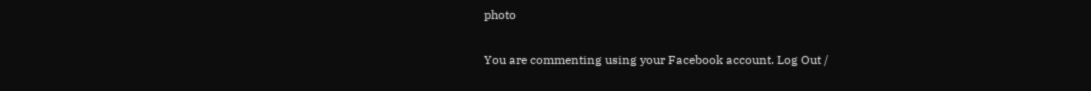photo

You are commenting using your Facebook account. Log Out /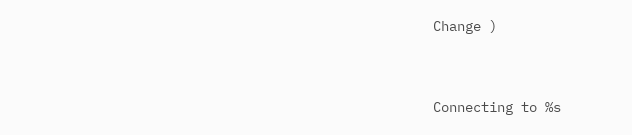Change )


Connecting to %s